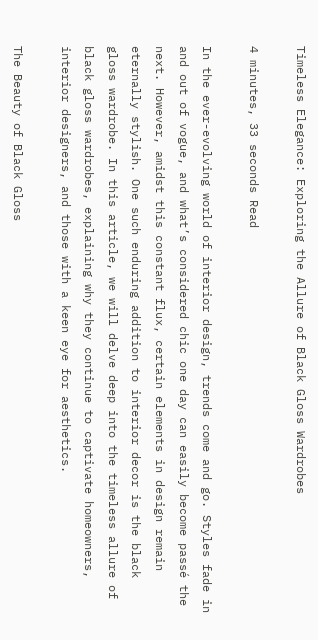Timeless Elegance: Exploring the Allure of Black Gloss Wardrobes

4 minutes, 33 seconds Read

In the ever-evolving world of interior design, trends come and go. Styles fade in and out of vogue, and what’s considered chic one day can easily become passé the next. However, amidst this constant flux, certain elements in design remain eternally stylish. One such enduring addition to interior decor is the black gloss wardrobe. In this article, we will delve deep into the timeless allure of black gloss wardrobes, explaining why they continue to captivate homeowners, interior designers, and those with a keen eye for aesthetics.

The Beauty of Black Gloss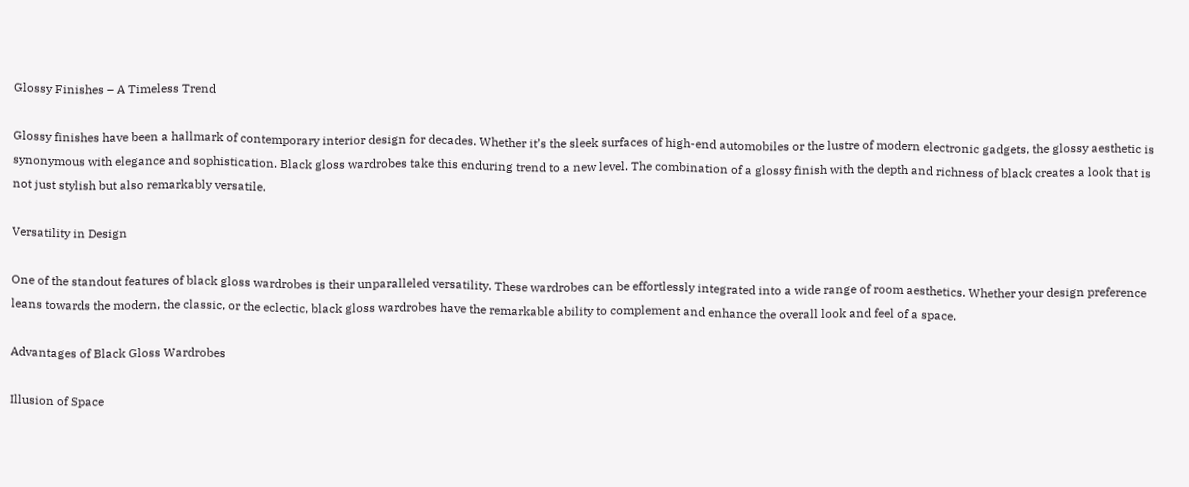Glossy Finishes – A Timeless Trend

Glossy finishes have been a hallmark of contemporary interior design for decades. Whether it’s the sleek surfaces of high-end automobiles or the lustre of modern electronic gadgets, the glossy aesthetic is synonymous with elegance and sophistication. Black gloss wardrobes take this enduring trend to a new level. The combination of a glossy finish with the depth and richness of black creates a look that is not just stylish but also remarkably versatile.

Versatility in Design

One of the standout features of black gloss wardrobes is their unparalleled versatility. These wardrobes can be effortlessly integrated into a wide range of room aesthetics. Whether your design preference leans towards the modern, the classic, or the eclectic, black gloss wardrobes have the remarkable ability to complement and enhance the overall look and feel of a space.

Advantages of Black Gloss Wardrobes

Illusion of Space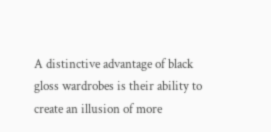A distinctive advantage of black gloss wardrobes is their ability to create an illusion of more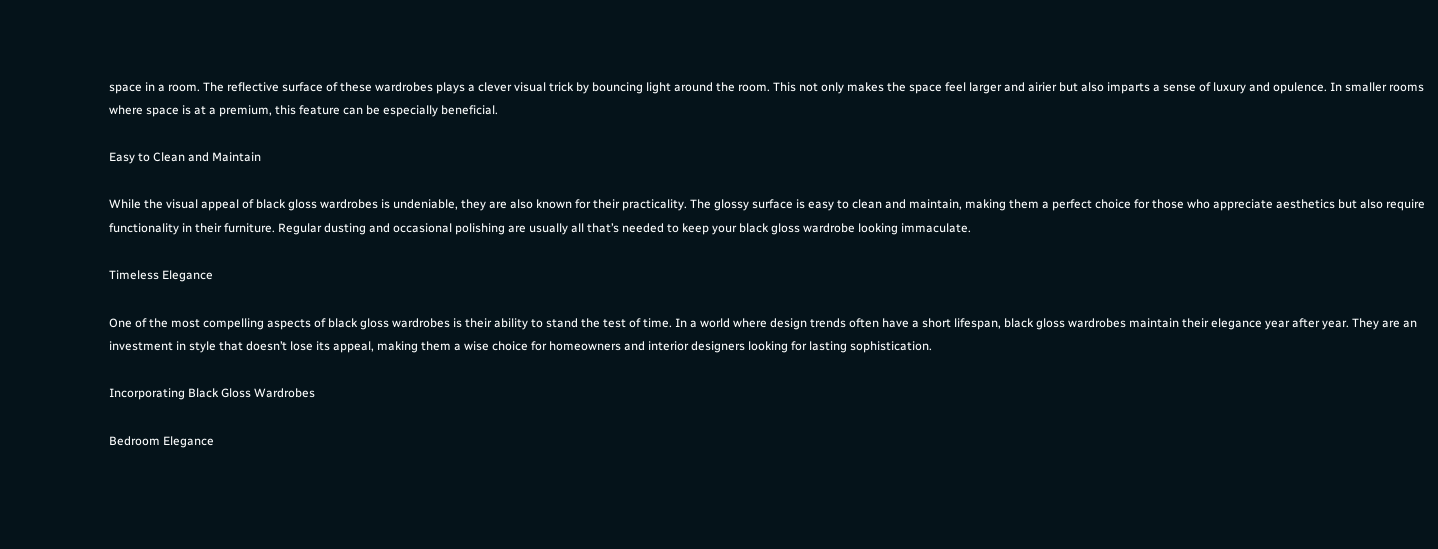space in a room. The reflective surface of these wardrobes plays a clever visual trick by bouncing light around the room. This not only makes the space feel larger and airier but also imparts a sense of luxury and opulence. In smaller rooms where space is at a premium, this feature can be especially beneficial.

Easy to Clean and Maintain

While the visual appeal of black gloss wardrobes is undeniable, they are also known for their practicality. The glossy surface is easy to clean and maintain, making them a perfect choice for those who appreciate aesthetics but also require functionality in their furniture. Regular dusting and occasional polishing are usually all that’s needed to keep your black gloss wardrobe looking immaculate.

Timeless Elegance

One of the most compelling aspects of black gloss wardrobes is their ability to stand the test of time. In a world where design trends often have a short lifespan, black gloss wardrobes maintain their elegance year after year. They are an investment in style that doesn’t lose its appeal, making them a wise choice for homeowners and interior designers looking for lasting sophistication.

Incorporating Black Gloss Wardrobes

Bedroom Elegance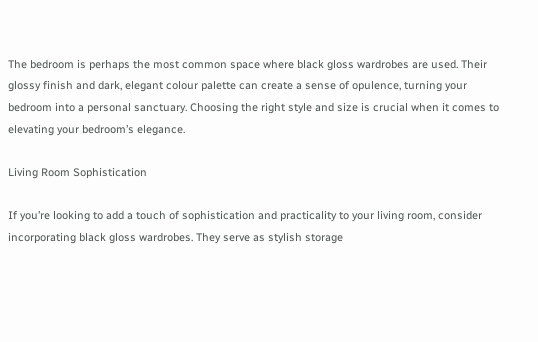The bedroom is perhaps the most common space where black gloss wardrobes are used. Their glossy finish and dark, elegant colour palette can create a sense of opulence, turning your bedroom into a personal sanctuary. Choosing the right style and size is crucial when it comes to elevating your bedroom’s elegance.

Living Room Sophistication

If you’re looking to add a touch of sophistication and practicality to your living room, consider incorporating black gloss wardrobes. They serve as stylish storage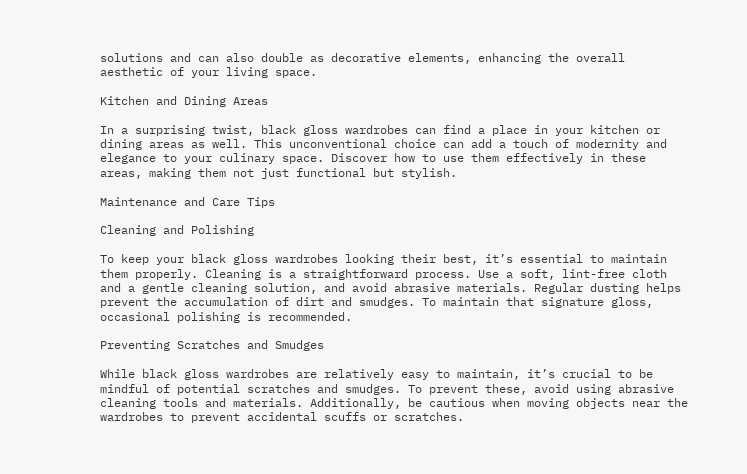solutions and can also double as decorative elements, enhancing the overall aesthetic of your living space.

Kitchen and Dining Areas

In a surprising twist, black gloss wardrobes can find a place in your kitchen or dining areas as well. This unconventional choice can add a touch of modernity and elegance to your culinary space. Discover how to use them effectively in these areas, making them not just functional but stylish.

Maintenance and Care Tips

Cleaning and Polishing

To keep your black gloss wardrobes looking their best, it’s essential to maintain them properly. Cleaning is a straightforward process. Use a soft, lint-free cloth and a gentle cleaning solution, and avoid abrasive materials. Regular dusting helps prevent the accumulation of dirt and smudges. To maintain that signature gloss, occasional polishing is recommended.

Preventing Scratches and Smudges

While black gloss wardrobes are relatively easy to maintain, it’s crucial to be mindful of potential scratches and smudges. To prevent these, avoid using abrasive cleaning tools and materials. Additionally, be cautious when moving objects near the wardrobes to prevent accidental scuffs or scratches.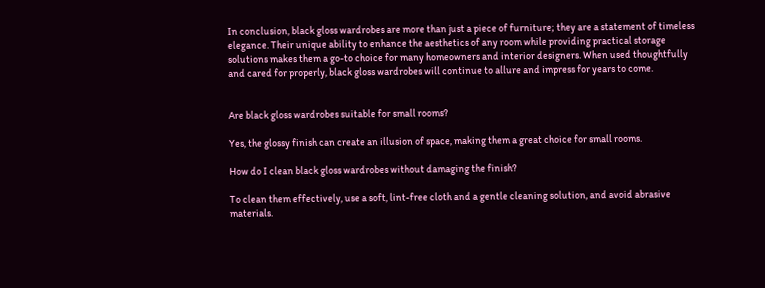In conclusion, black gloss wardrobes are more than just a piece of furniture; they are a statement of timeless elegance. Their unique ability to enhance the aesthetics of any room while providing practical storage solutions makes them a go-to choice for many homeowners and interior designers. When used thoughtfully and cared for properly, black gloss wardrobes will continue to allure and impress for years to come.


Are black gloss wardrobes suitable for small rooms?

Yes, the glossy finish can create an illusion of space, making them a great choice for small rooms.

How do I clean black gloss wardrobes without damaging the finish?

To clean them effectively, use a soft, lint-free cloth and a gentle cleaning solution, and avoid abrasive materials.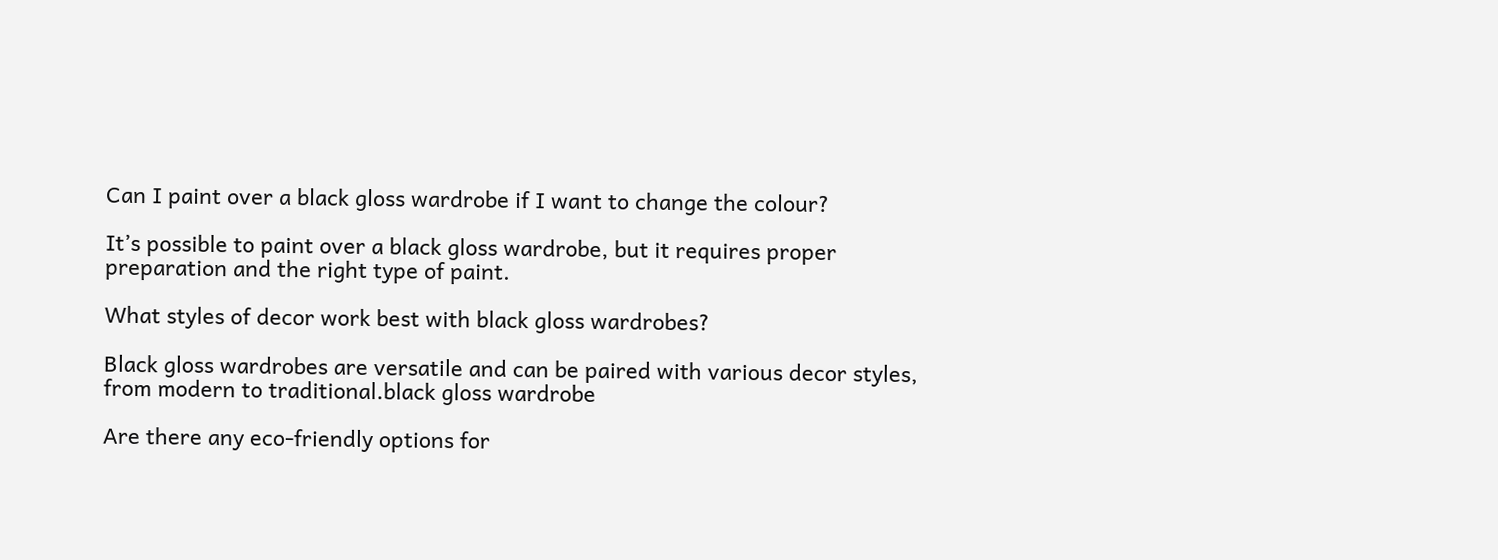Can I paint over a black gloss wardrobe if I want to change the colour?

It’s possible to paint over a black gloss wardrobe, but it requires proper preparation and the right type of paint.

What styles of decor work best with black gloss wardrobes?

Black gloss wardrobes are versatile and can be paired with various decor styles, from modern to traditional.black gloss wardrobe

Are there any eco-friendly options for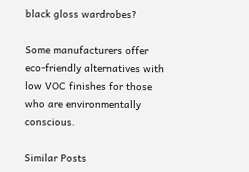black gloss wardrobes?

Some manufacturers offer eco-friendly alternatives with low VOC finishes for those who are environmentally conscious.

Similar Posts